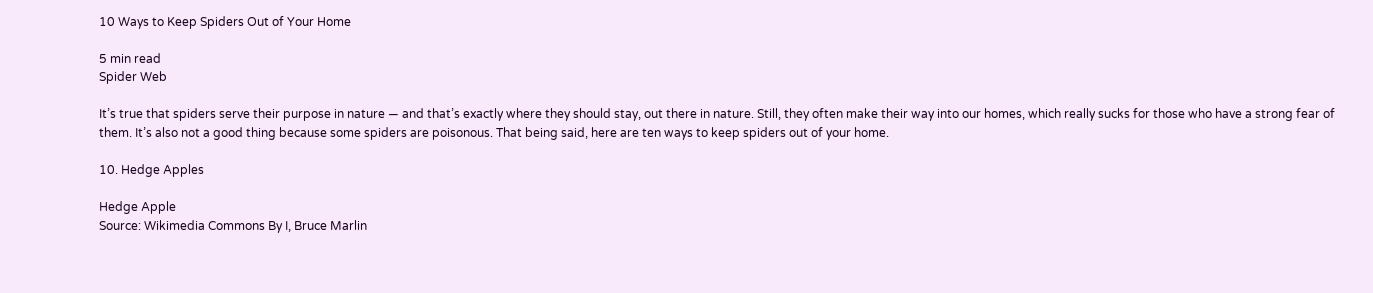10 Ways to Keep Spiders Out of Your Home

5 min read
Spider Web

It’s true that spiders serve their purpose in nature — and that’s exactly where they should stay, out there in nature. Still, they often make their way into our homes, which really sucks for those who have a strong fear of them. It’s also not a good thing because some spiders are poisonous. That being said, here are ten ways to keep spiders out of your home.

10. Hedge Apples

Hedge Apple
Source: Wikimedia Commons By I, Bruce Marlin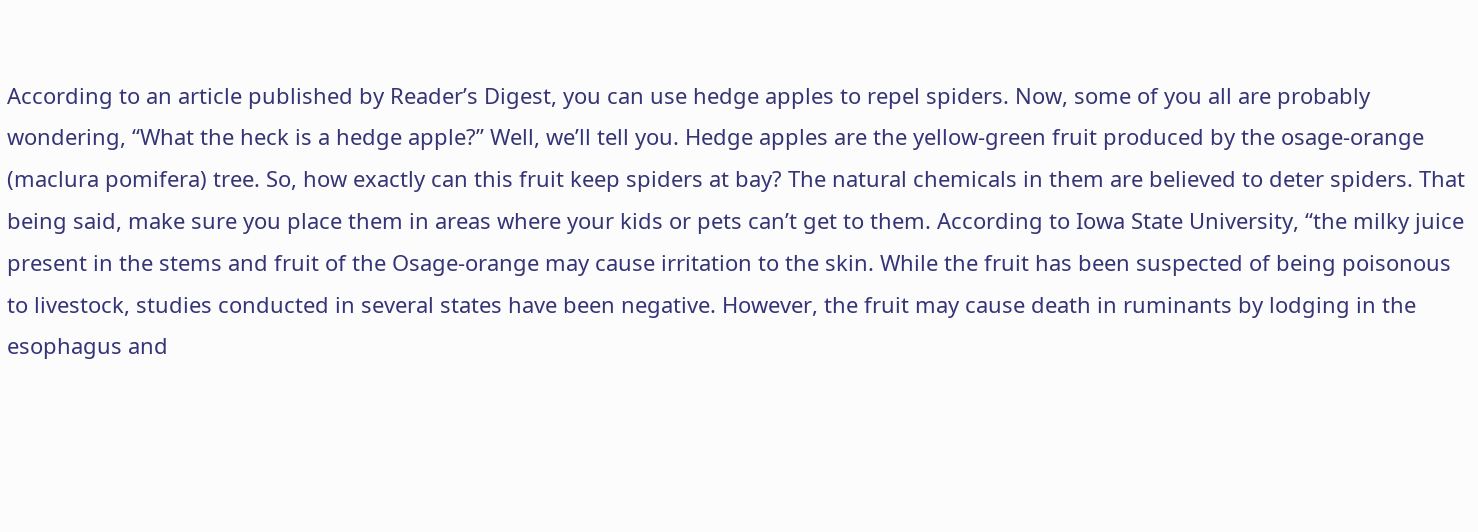According to an article published by Reader’s Digest, you can use hedge apples to repel spiders. Now, some of you all are probably wondering, “What the heck is a hedge apple?” Well, we’ll tell you. Hedge apples are the yellow-green fruit produced by the osage-orange (maclura pomifera) tree. So, how exactly can this fruit keep spiders at bay? The natural chemicals in them are believed to deter spiders. That being said, make sure you place them in areas where your kids or pets can’t get to them. According to Iowa State University, “the milky juice present in the stems and fruit of the Osage-orange may cause irritation to the skin. While the fruit has been suspected of being poisonous to livestock, studies conducted in several states have been negative. However, the fruit may cause death in ruminants by lodging in the esophagus and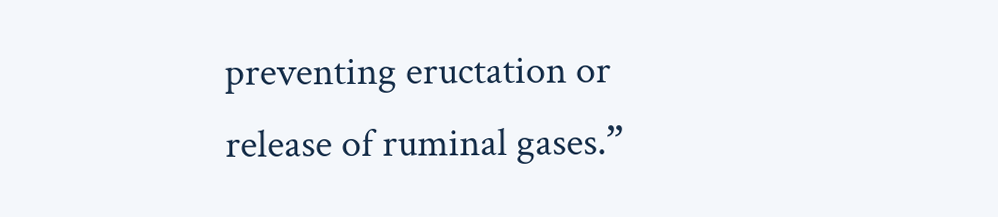preventing eructation or release of ruminal gases.”